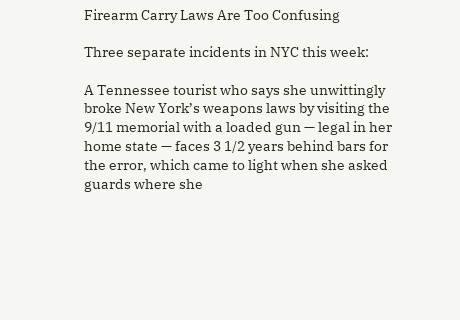Firearm Carry Laws Are Too Confusing

Three separate incidents in NYC this week:

A Tennessee tourist who says she unwittingly broke New York’s weapons laws by visiting the 9/11 memorial with a loaded gun — legal in her home state — faces 3 1/2 years behind bars for the error, which came to light when she asked guards where she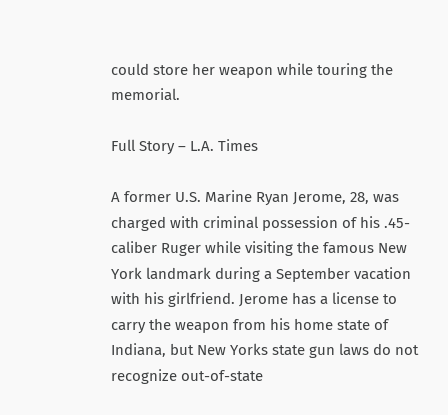could store her weapon while touring the memorial.

Full Story – L.A. Times

A former U.S. Marine Ryan Jerome, 28, was charged with criminal possession of his .45-caliber Ruger while visiting the famous New York landmark during a September vacation with his girlfriend. Jerome has a license to carry the weapon from his home state of Indiana, but New Yorks state gun laws do not recognize out-of-state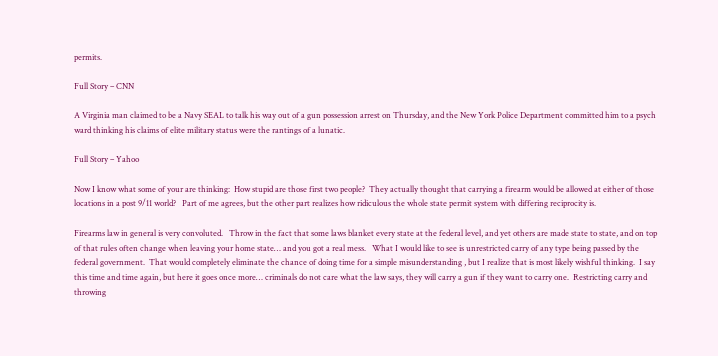permits.

Full Story – CNN

A Virginia man claimed to be a Navy SEAL to talk his way out of a gun possession arrest on Thursday, and the New York Police Department committed him to a psych ward thinking his claims of elite military status were the rantings of a lunatic.

Full Story – Yahoo

Now I know what some of your are thinking:  How stupid are those first two people?  They actually thought that carrying a firearm would be allowed at either of those locations in a post 9/11 world?   Part of me agrees, but the other part realizes how ridiculous the whole state permit system with differing reciprocity is.

Firearms law in general is very convoluted.   Throw in the fact that some laws blanket every state at the federal level, and yet others are made state to state, and on top of that rules often change when leaving your home state… and you got a real mess.   What I would like to see is unrestricted carry of any type being passed by the federal government.  That would completely eliminate the chance of doing time for a simple misunderstanding , but I realize that is most likely wishful thinking.  I say this time and time again, but here it goes once more… criminals do not care what the law says, they will carry a gun if they want to carry one.  Restricting carry and throwing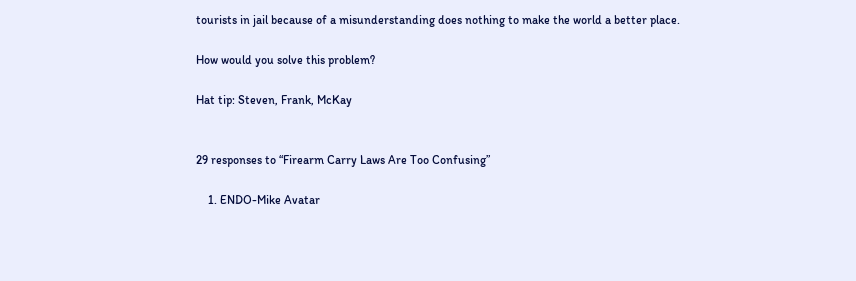tourists in jail because of a misunderstanding does nothing to make the world a better place.

How would you solve this problem?

Hat tip: Steven, Frank, McKay


29 responses to “Firearm Carry Laws Are Too Confusing”

    1. ENDO-Mike Avatar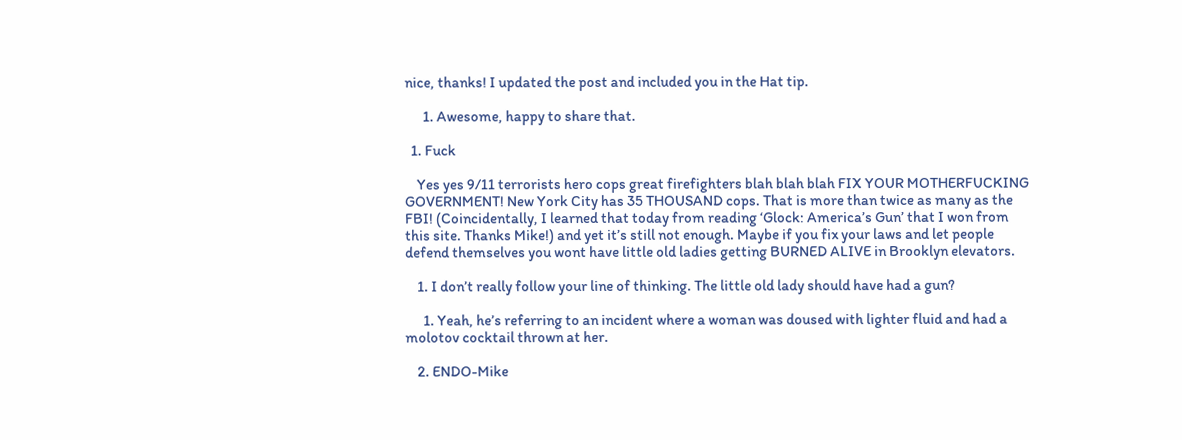nice, thanks! I updated the post and included you in the Hat tip.

      1. Awesome, happy to share that.

  1. Fuck

    Yes yes 9/11 terrorists hero cops great firefighters blah blah blah FIX YOUR MOTHERFUCKING GOVERNMENT! New York City has 35 THOUSAND cops. That is more than twice as many as the FBI! (Coincidentally, I learned that today from reading ‘Glock: America’s Gun’ that I won from this site. Thanks Mike!) and yet it’s still not enough. Maybe if you fix your laws and let people defend themselves you wont have little old ladies getting BURNED ALIVE in Brooklyn elevators.

    1. I don’t really follow your line of thinking. The little old lady should have had a gun?

      1. Yeah, he’s referring to an incident where a woman was doused with lighter fluid and had a molotov cocktail thrown at her.

    2. ENDO-Mike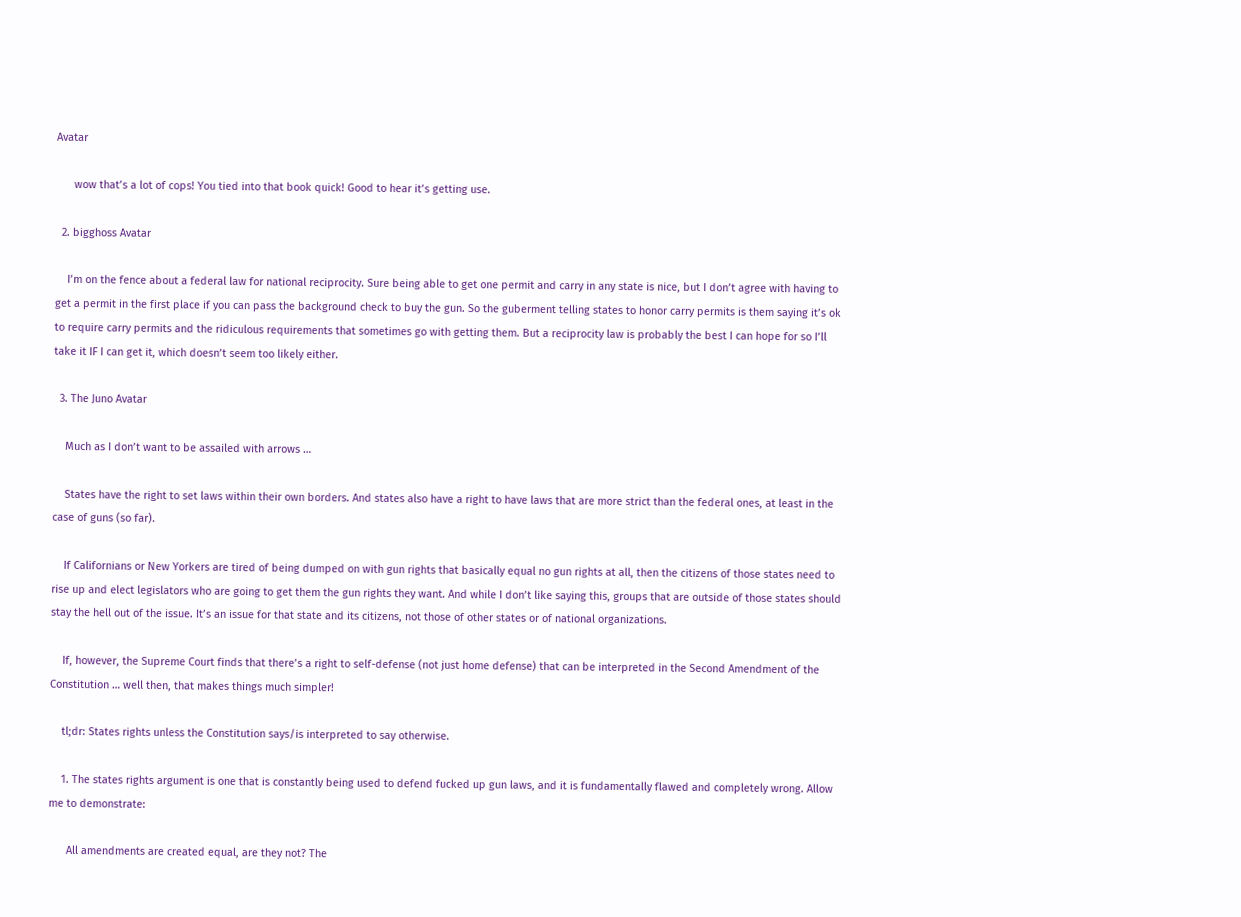Avatar

      wow that’s a lot of cops! You tied into that book quick! Good to hear it’s getting use.

  2. bigghoss Avatar

    I’m on the fence about a federal law for national reciprocity. Sure being able to get one permit and carry in any state is nice, but I don’t agree with having to get a permit in the first place if you can pass the background check to buy the gun. So the guberment telling states to honor carry permits is them saying it’s ok to require carry permits and the ridiculous requirements that sometimes go with getting them. But a reciprocity law is probably the best I can hope for so I’ll take it IF I can get it, which doesn’t seem too likely either.

  3. The Juno Avatar

    Much as I don’t want to be assailed with arrows …

    States have the right to set laws within their own borders. And states also have a right to have laws that are more strict than the federal ones, at least in the case of guns (so far).

    If Californians or New Yorkers are tired of being dumped on with gun rights that basically equal no gun rights at all, then the citizens of those states need to rise up and elect legislators who are going to get them the gun rights they want. And while I don’t like saying this, groups that are outside of those states should stay the hell out of the issue. It’s an issue for that state and its citizens, not those of other states or of national organizations.

    If, however, the Supreme Court finds that there’s a right to self-defense (not just home defense) that can be interpreted in the Second Amendment of the Constitution … well then, that makes things much simpler!

    tl;dr: States rights unless the Constitution says/is interpreted to say otherwise.

    1. The states rights argument is one that is constantly being used to defend fucked up gun laws, and it is fundamentally flawed and completely wrong. Allow me to demonstrate:

      All amendments are created equal, are they not? The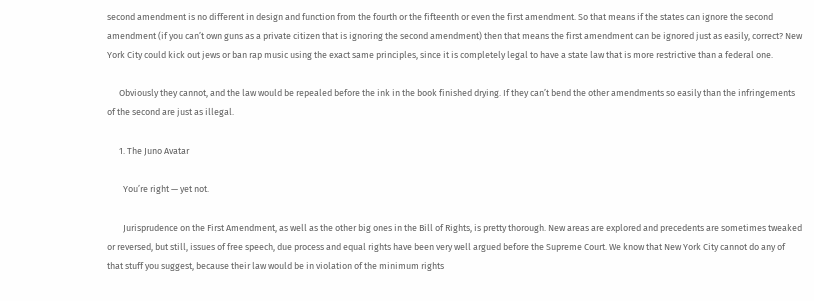second amendment is no different in design and function from the fourth or the fifteenth or even the first amendment. So that means if the states can ignore the second amendment (if you can’t own guns as a private citizen that is ignoring the second amendment) then that means the first amendment can be ignored just as easily, correct? New York City could kick out jews or ban rap music using the exact same principles, since it is completely legal to have a state law that is more restrictive than a federal one.

      Obviously they cannot, and the law would be repealed before the ink in the book finished drying. If they can’t bend the other amendments so easily than the infringements of the second are just as illegal.

      1. The Juno Avatar

        You’re right — yet not.

        Jurisprudence on the First Amendment, as well as the other big ones in the Bill of Rights, is pretty thorough. New areas are explored and precedents are sometimes tweaked or reversed, but still, issues of free speech, due process and equal rights have been very well argued before the Supreme Court. We know that New York City cannot do any of that stuff you suggest, because their law would be in violation of the minimum rights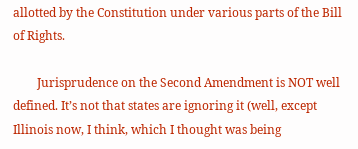allotted by the Constitution under various parts of the Bill of Rights.

        Jurisprudence on the Second Amendment is NOT well defined. It’s not that states are ignoring it (well, except Illinois now, I think, which I thought was being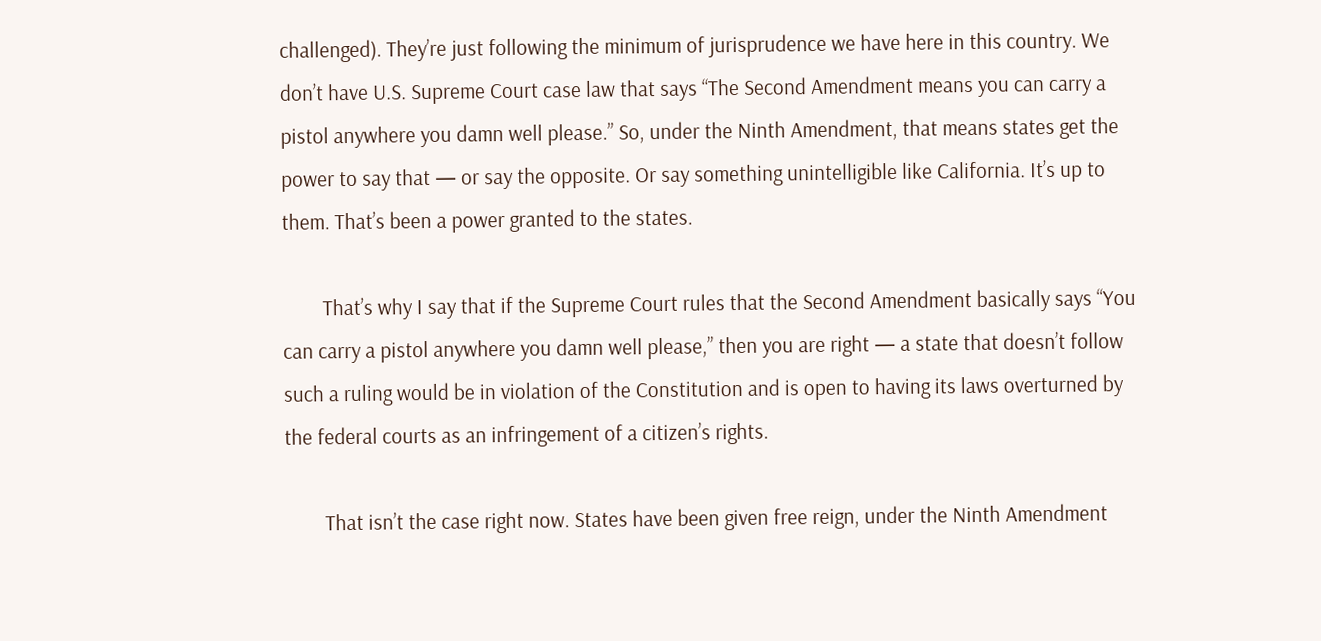challenged). They’re just following the minimum of jurisprudence we have here in this country. We don’t have U.S. Supreme Court case law that says “The Second Amendment means you can carry a pistol anywhere you damn well please.” So, under the Ninth Amendment, that means states get the power to say that — or say the opposite. Or say something unintelligible like California. It’s up to them. That’s been a power granted to the states.

        That’s why I say that if the Supreme Court rules that the Second Amendment basically says “You can carry a pistol anywhere you damn well please,” then you are right — a state that doesn’t follow such a ruling would be in violation of the Constitution and is open to having its laws overturned by the federal courts as an infringement of a citizen’s rights.

        That isn’t the case right now. States have been given free reign, under the Ninth Amendment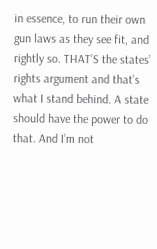in essence, to run their own gun laws as they see fit, and rightly so. THAT’S the states’ rights argument and that’s what I stand behind. A state should have the power to do that. And I’m not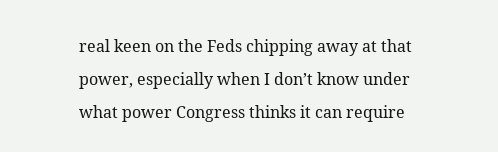real keen on the Feds chipping away at that power, especially when I don’t know under what power Congress thinks it can require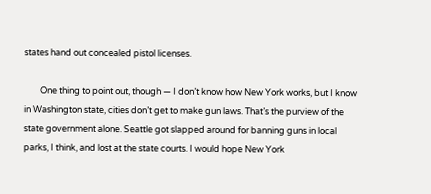states hand out concealed pistol licenses.

        One thing to point out, though — I don’t know how New York works, but I know in Washington state, cities don’t get to make gun laws. That’s the purview of the state government alone. Seattle got slapped around for banning guns in local parks, I think, and lost at the state courts. I would hope New York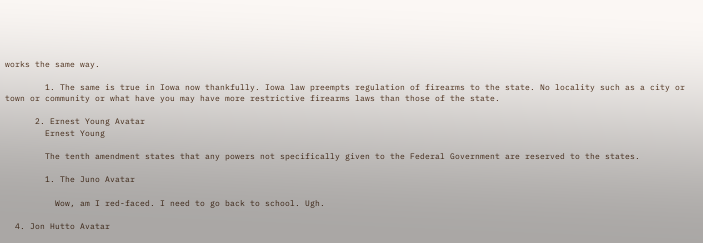works the same way.

        1. The same is true in Iowa now thankfully. Iowa law preempts regulation of firearms to the state. No locality such as a city or town or community or what have you may have more restrictive firearms laws than those of the state.

      2. Ernest Young Avatar
        Ernest Young

        The tenth amendment states that any powers not specifically given to the Federal Government are reserved to the states.

        1. The Juno Avatar

          Wow, am I red-faced. I need to go back to school. Ugh.

  4. Jon Hutto Avatar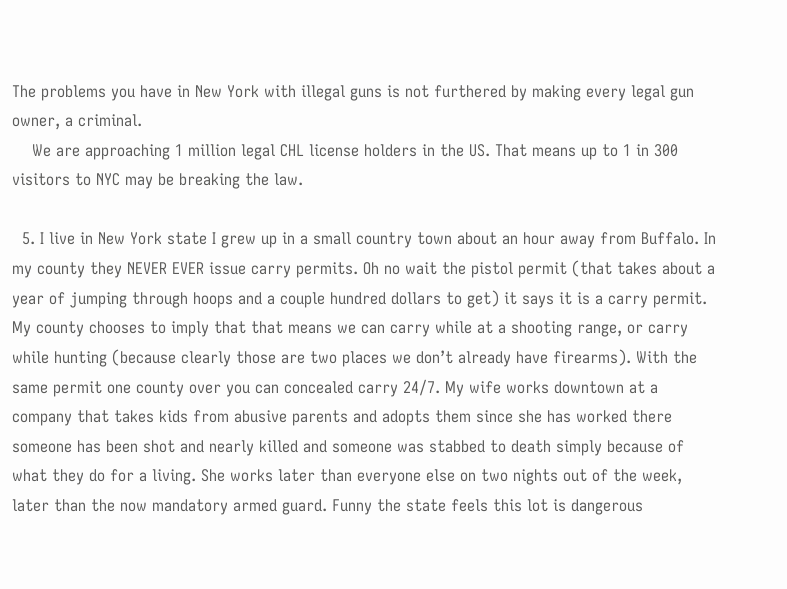The problems you have in New York with illegal guns is not furthered by making every legal gun owner, a criminal.
    We are approaching 1 million legal CHL license holders in the US. That means up to 1 in 300 visitors to NYC may be breaking the law.

  5. I live in New York state I grew up in a small country town about an hour away from Buffalo. In my county they NEVER EVER issue carry permits. Oh no wait the pistol permit (that takes about a year of jumping through hoops and a couple hundred dollars to get) it says it is a carry permit. My county chooses to imply that that means we can carry while at a shooting range, or carry while hunting (because clearly those are two places we don’t already have firearms). With the same permit one county over you can concealed carry 24/7. My wife works downtown at a company that takes kids from abusive parents and adopts them since she has worked there someone has been shot and nearly killed and someone was stabbed to death simply because of what they do for a living. She works later than everyone else on two nights out of the week, later than the now mandatory armed guard. Funny the state feels this lot is dangerous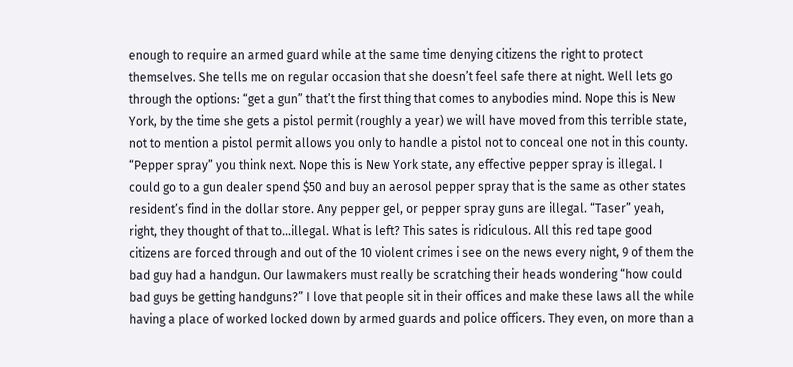enough to require an armed guard while at the same time denying citizens the right to protect themselves. She tells me on regular occasion that she doesn’t feel safe there at night. Well lets go through the options: “get a gun” that’t the first thing that comes to anybodies mind. Nope this is New York, by the time she gets a pistol permit (roughly a year) we will have moved from this terrible state, not to mention a pistol permit allows you only to handle a pistol not to conceal one not in this county. “Pepper spray” you think next. Nope this is New York state, any effective pepper spray is illegal. I could go to a gun dealer spend $50 and buy an aerosol pepper spray that is the same as other states resident’s find in the dollar store. Any pepper gel, or pepper spray guns are illegal. “Taser” yeah, right, they thought of that to…illegal. What is left? This sates is ridiculous. All this red tape good citizens are forced through and out of the 10 violent crimes i see on the news every night, 9 of them the bad guy had a handgun. Our lawmakers must really be scratching their heads wondering “how could bad guys be getting handguns?” I love that people sit in their offices and make these laws all the while having a place of worked locked down by armed guards and police officers. They even, on more than a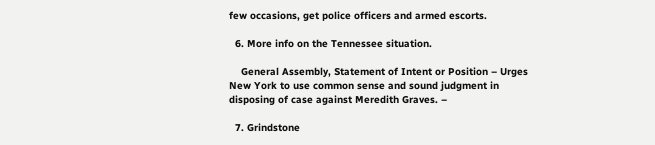few occasions, get police officers and armed escorts.

  6. More info on the Tennessee situation.

    General Assembly, Statement of Intent or Position – Urges New York to use common sense and sound judgment in disposing of case against Meredith Graves. –

  7. Grindstone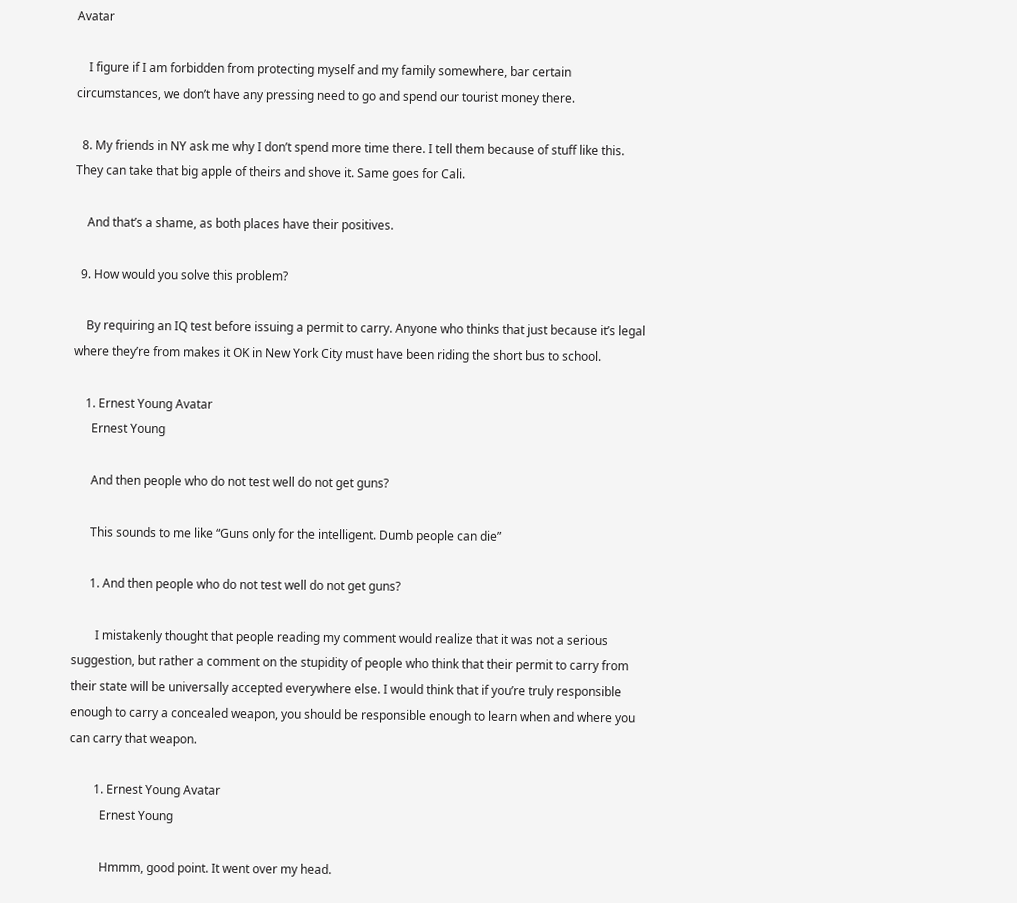Avatar

    I figure if I am forbidden from protecting myself and my family somewhere, bar certain circumstances, we don’t have any pressing need to go and spend our tourist money there.

  8. My friends in NY ask me why I don’t spend more time there. I tell them because of stuff like this. They can take that big apple of theirs and shove it. Same goes for Cali.

    And that’s a shame, as both places have their positives.

  9. How would you solve this problem?

    By requiring an IQ test before issuing a permit to carry. Anyone who thinks that just because it’s legal where they’re from makes it OK in New York City must have been riding the short bus to school.

    1. Ernest Young Avatar
      Ernest Young

      And then people who do not test well do not get guns?

      This sounds to me like “Guns only for the intelligent. Dumb people can die”

      1. And then people who do not test well do not get guns?

        I mistakenly thought that people reading my comment would realize that it was not a serious suggestion, but rather a comment on the stupidity of people who think that their permit to carry from their state will be universally accepted everywhere else. I would think that if you’re truly responsible enough to carry a concealed weapon, you should be responsible enough to learn when and where you can carry that weapon.

        1. Ernest Young Avatar
          Ernest Young

          Hmmm, good point. It went over my head.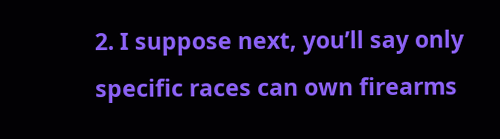2. I suppose next, you’ll say only specific races can own firearms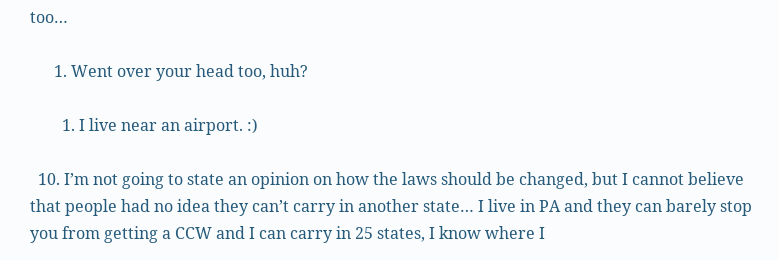too…

      1. Went over your head too, huh?

        1. I live near an airport. :)

  10. I’m not going to state an opinion on how the laws should be changed, but I cannot believe that people had no idea they can’t carry in another state… I live in PA and they can barely stop you from getting a CCW and I can carry in 25 states, I know where I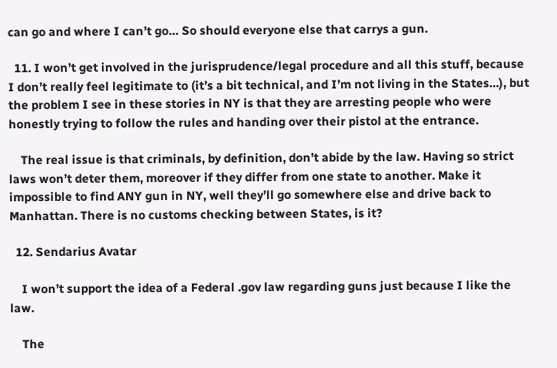can go and where I can’t go… So should everyone else that carrys a gun.

  11. I won’t get involved in the jurisprudence/legal procedure and all this stuff, because I don’t really feel legitimate to (it’s a bit technical, and I’m not living in the States…), but the problem I see in these stories in NY is that they are arresting people who were honestly trying to follow the rules and handing over their pistol at the entrance.

    The real issue is that criminals, by definition, don’t abide by the law. Having so strict laws won’t deter them, moreover if they differ from one state to another. Make it impossible to find ANY gun in NY, well they’ll go somewhere else and drive back to Manhattan. There is no customs checking between States, is it?

  12. Sendarius Avatar

    I won’t support the idea of a Federal .gov law regarding guns just because I like the law.

    The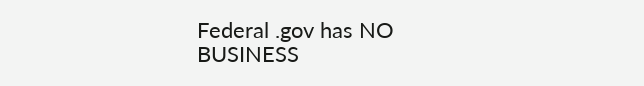Federal .gov has NO BUSINESS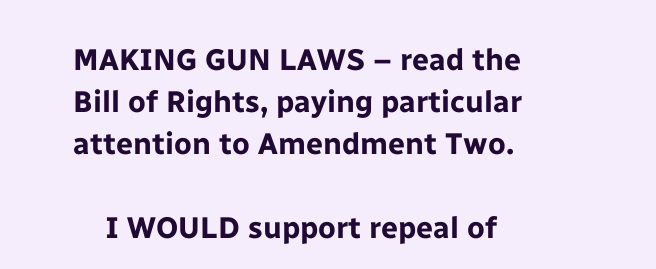MAKING GUN LAWS – read the Bill of Rights, paying particular attention to Amendment Two.

    I WOULD support repeal of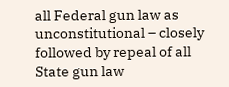all Federal gun law as unconstitutional – closely followed by repeal of all State gun law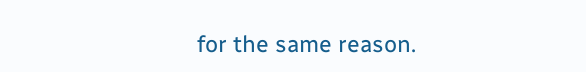for the same reason.